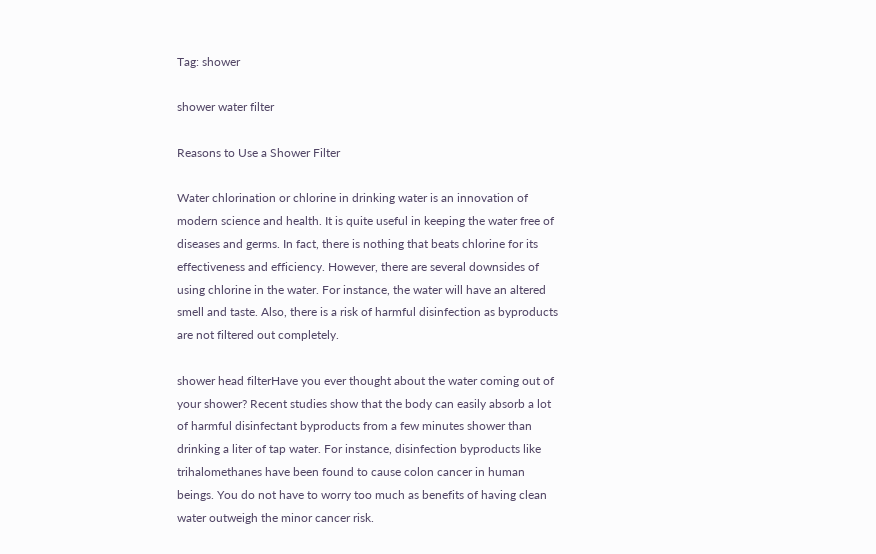Tag: shower

shower water filter

Reasons to Use a Shower Filter

Water chlorination or chlorine in drinking water is an innovation of modern science and health. It is quite useful in keeping the water free of diseases and germs. In fact, there is nothing that beats chlorine for its effectiveness and efficiency. However, there are several downsides of using chlorine in the water. For instance, the water will have an altered smell and taste. Also, there is a risk of harmful disinfection as byproducts are not filtered out completely.

shower head filterHave you ever thought about the water coming out of your shower? Recent studies show that the body can easily absorb a lot of harmful disinfectant byproducts from a few minutes shower than drinking a liter of tap water. For instance, disinfection byproducts like trihalomethanes have been found to cause colon cancer in human beings. You do not have to worry too much as benefits of having clean water outweigh the minor cancer risk.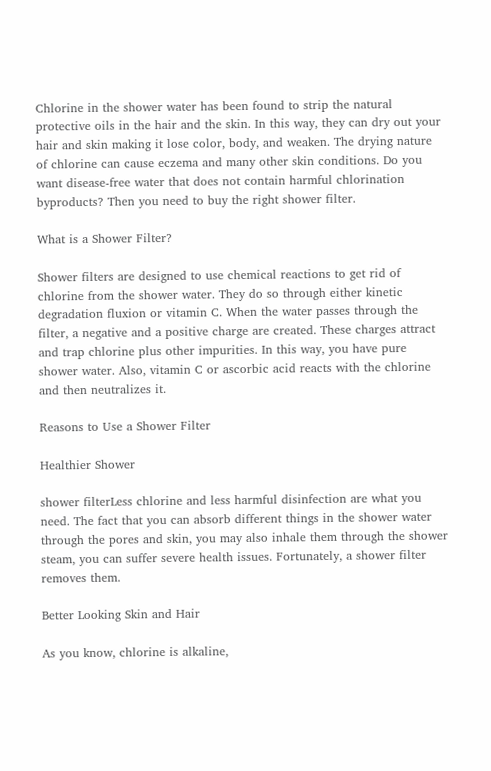Chlorine in the shower water has been found to strip the natural protective oils in the hair and the skin. In this way, they can dry out your hair and skin making it lose color, body, and weaken. The drying nature of chlorine can cause eczema and many other skin conditions. Do you want disease-free water that does not contain harmful chlorination byproducts? Then you need to buy the right shower filter.

What is a Shower Filter?

Shower filters are designed to use chemical reactions to get rid of chlorine from the shower water. They do so through either kinetic degradation fluxion or vitamin C. When the water passes through the filter, a negative and a positive charge are created. These charges attract and trap chlorine plus other impurities. In this way, you have pure shower water. Also, vitamin C or ascorbic acid reacts with the chlorine and then neutralizes it.

Reasons to Use a Shower Filter

Healthier Shower

shower filterLess chlorine and less harmful disinfection are what you need. The fact that you can absorb different things in the shower water through the pores and skin, you may also inhale them through the shower steam, you can suffer severe health issues. Fortunately, a shower filter removes them.

Better Looking Skin and Hair

As you know, chlorine is alkaline,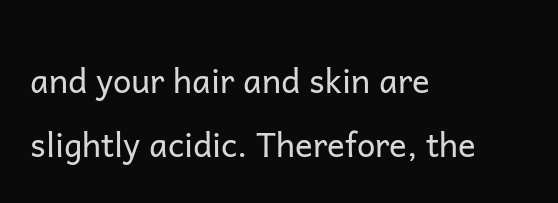and your hair and skin are slightly acidic. Therefore, the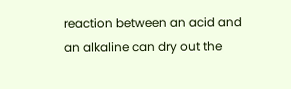reaction between an acid and an alkaline can dry out the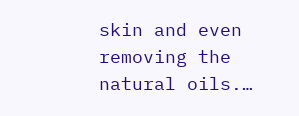skin and even removing the natural oils.…